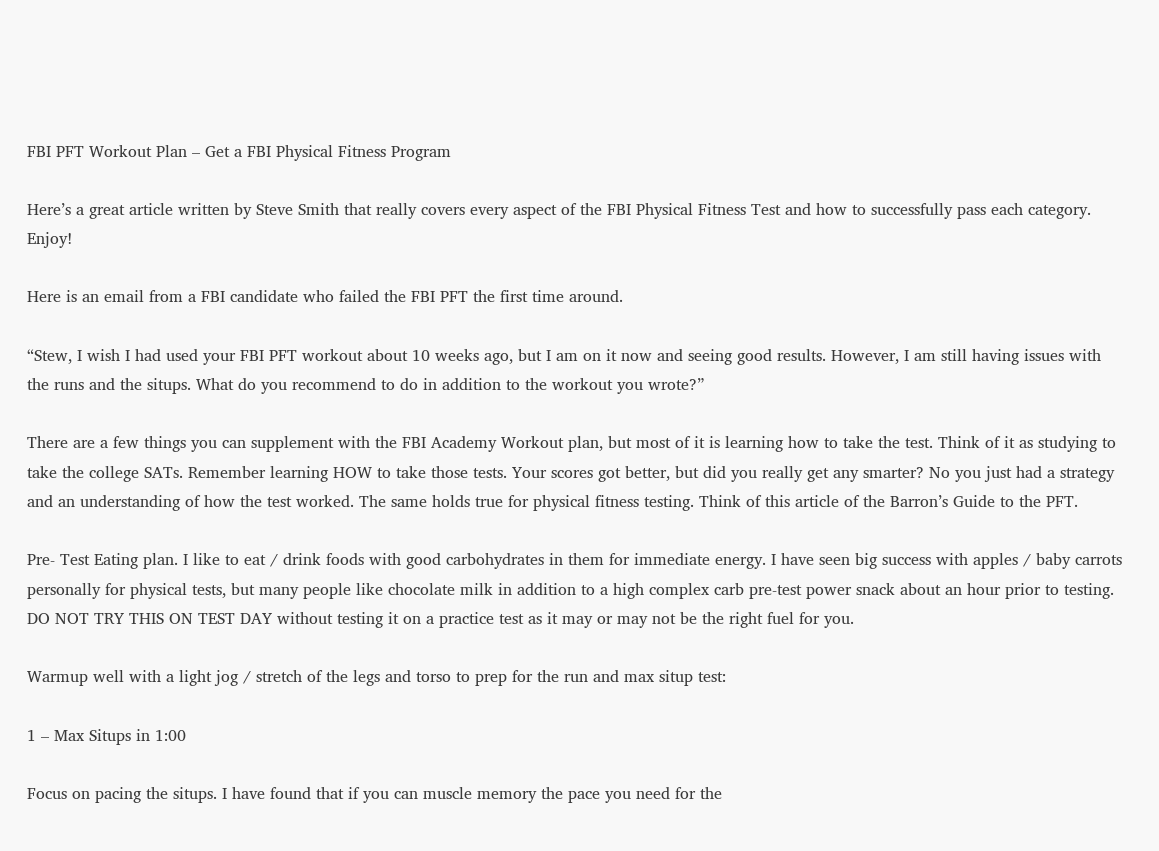FBI PFT Workout Plan – Get a FBI Physical Fitness Program

Here’s a great article written by Steve Smith that really covers every aspect of the FBI Physical Fitness Test and how to successfully pass each category. Enjoy!

Here is an email from a FBI candidate who failed the FBI PFT the first time around.

“Stew, I wish I had used your FBI PFT workout about 10 weeks ago, but I am on it now and seeing good results. However, I am still having issues with the runs and the situps. What do you recommend to do in addition to the workout you wrote?”

There are a few things you can supplement with the FBI Academy Workout plan, but most of it is learning how to take the test. Think of it as studying to take the college SATs. Remember learning HOW to take those tests. Your scores got better, but did you really get any smarter? No you just had a strategy and an understanding of how the test worked. The same holds true for physical fitness testing. Think of this article of the Barron’s Guide to the PFT.

Pre- Test Eating plan. I like to eat / drink foods with good carbohydrates in them for immediate energy. I have seen big success with apples / baby carrots personally for physical tests, but many people like chocolate milk in addition to a high complex carb pre-test power snack about an hour prior to testing. DO NOT TRY THIS ON TEST DAY without testing it on a practice test as it may or may not be the right fuel for you.

Warmup well with a light jog / stretch of the legs and torso to prep for the run and max situp test:

1 – Max Situps in 1:00

Focus on pacing the situps. I have found that if you can muscle memory the pace you need for the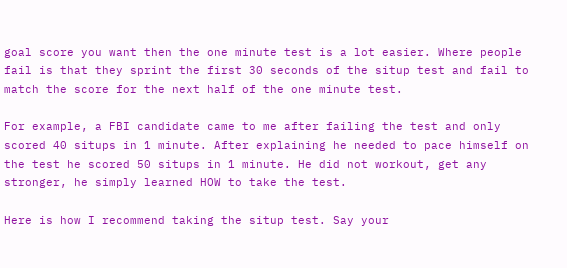goal score you want then the one minute test is a lot easier. Where people fail is that they sprint the first 30 seconds of the situp test and fail to match the score for the next half of the one minute test.

For example, a FBI candidate came to me after failing the test and only scored 40 situps in 1 minute. After explaining he needed to pace himself on the test he scored 50 situps in 1 minute. He did not workout, get any stronger, he simply learned HOW to take the test.

Here is how I recommend taking the situp test. Say your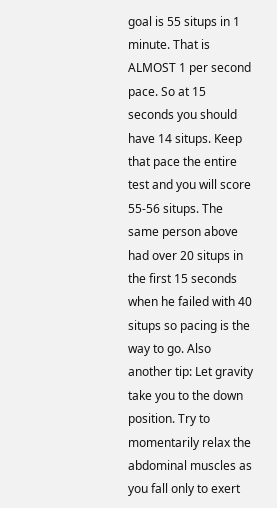goal is 55 situps in 1 minute. That is ALMOST 1 per second pace. So at 15 seconds you should have 14 situps. Keep that pace the entire test and you will score 55-56 situps. The same person above had over 20 situps in the first 15 seconds when he failed with 40 situps so pacing is the way to go. Also another tip: Let gravity take you to the down position. Try to momentarily relax the abdominal muscles as you fall only to exert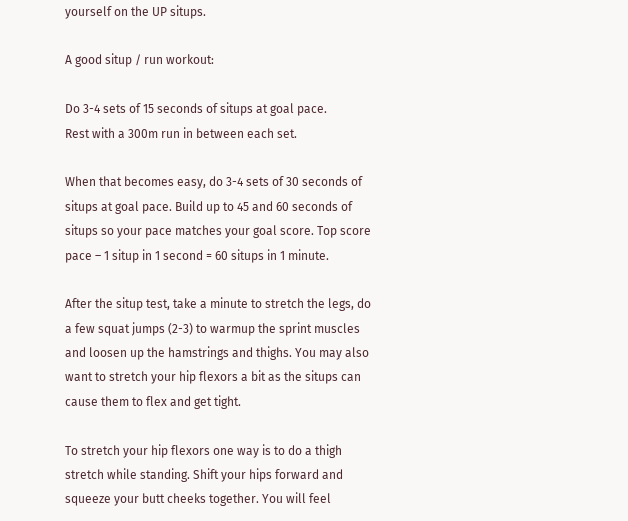yourself on the UP situps.

A good situp / run workout:

Do 3-4 sets of 15 seconds of situps at goal pace.
Rest with a 300m run in between each set.

When that becomes easy, do 3-4 sets of 30 seconds of situps at goal pace. Build up to 45 and 60 seconds of situps so your pace matches your goal score. Top score pace – 1 situp in 1 second = 60 situps in 1 minute.

After the situp test, take a minute to stretch the legs, do a few squat jumps (2-3) to warmup the sprint muscles and loosen up the hamstrings and thighs. You may also want to stretch your hip flexors a bit as the situps can cause them to flex and get tight.

To stretch your hip flexors one way is to do a thigh stretch while standing. Shift your hips forward and squeeze your butt cheeks together. You will feel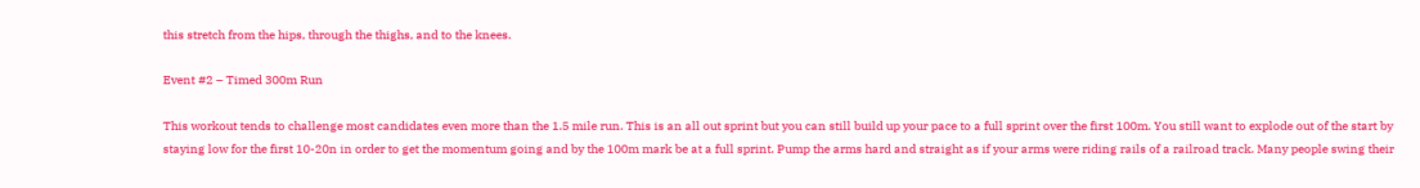this stretch from the hips, through the thighs, and to the knees.

Event #2 – Timed 300m Run

This workout tends to challenge most candidates even more than the 1.5 mile run. This is an all out sprint but you can still build up your pace to a full sprint over the first 100m. You still want to explode out of the start by staying low for the first 10-20n in order to get the momentum going and by the 100m mark be at a full sprint. Pump the arms hard and straight as if your arms were riding rails of a railroad track. Many people swing their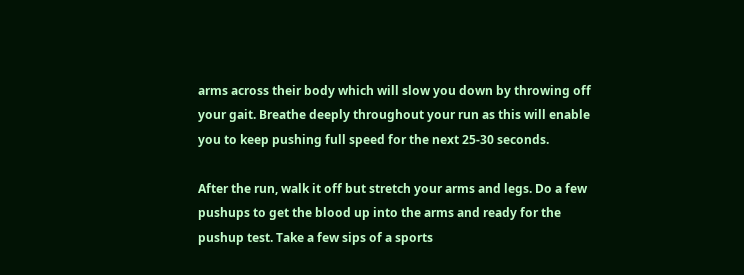arms across their body which will slow you down by throwing off your gait. Breathe deeply throughout your run as this will enable you to keep pushing full speed for the next 25-30 seconds.

After the run, walk it off but stretch your arms and legs. Do a few pushups to get the blood up into the arms and ready for the pushup test. Take a few sips of a sports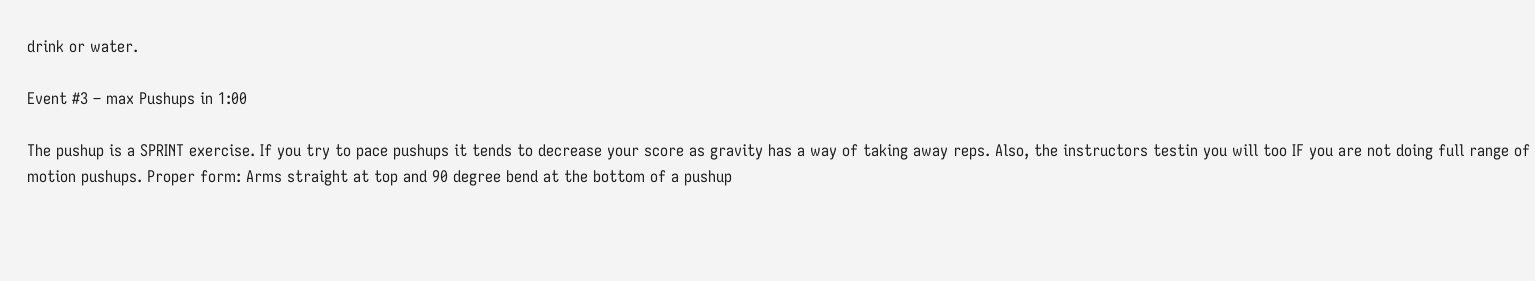drink or water.

Event #3 – max Pushups in 1:00

The pushup is a SPRINT exercise. If you try to pace pushups it tends to decrease your score as gravity has a way of taking away reps. Also, the instructors testin you will too IF you are not doing full range of motion pushups. Proper form: Arms straight at top and 90 degree bend at the bottom of a pushup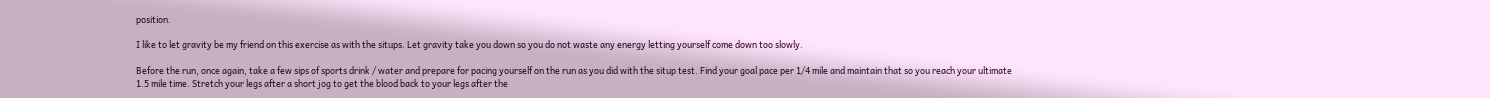position.

I like to let gravity be my friend on this exercise as with the situps. Let gravity take you down so you do not waste any energy letting yourself come down too slowly.

Before the run, once again, take a few sips of sports drink / water and prepare for pacing yourself on the run as you did with the situp test. Find your goal pace per 1/4 mile and maintain that so you reach your ultimate 1.5 mile time. Stretch your legs after a short jog to get the blood back to your legs after the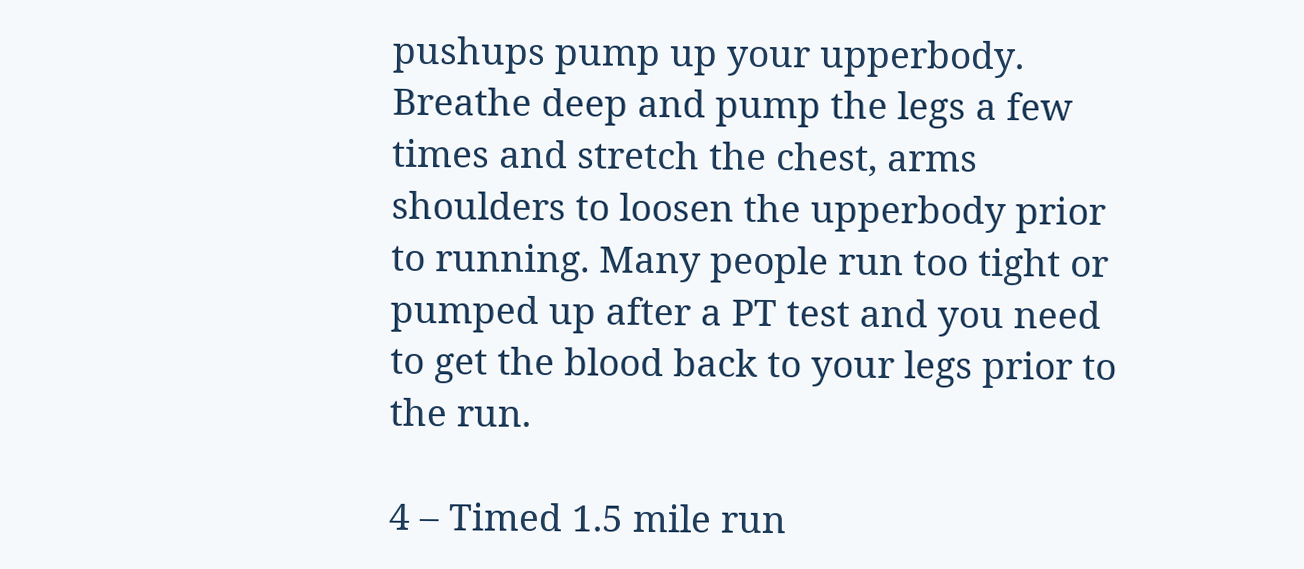pushups pump up your upperbody. Breathe deep and pump the legs a few times and stretch the chest, arms shoulders to loosen the upperbody prior to running. Many people run too tight or pumped up after a PT test and you need to get the blood back to your legs prior to the run.

4 – Timed 1.5 mile run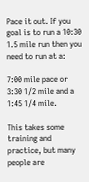Pace it out. If you goal is to run a 10:30 1.5 mile run then you need to run at a:

7:00 mile pace or
3:30 1/2 mile and a
1:45 1/4 mile.

This takes some training and practice, but many people are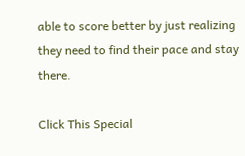able to score better by just realizing they need to find their pace and stay there.

Click This Special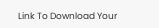Link To Download Your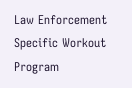Law Enforcement Specific Workout Program